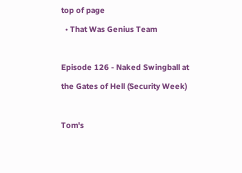top of page
  • That Was Genius Team

Episode 126 - Naked Swingball at the Gates of Hell (Security Week)

Tom's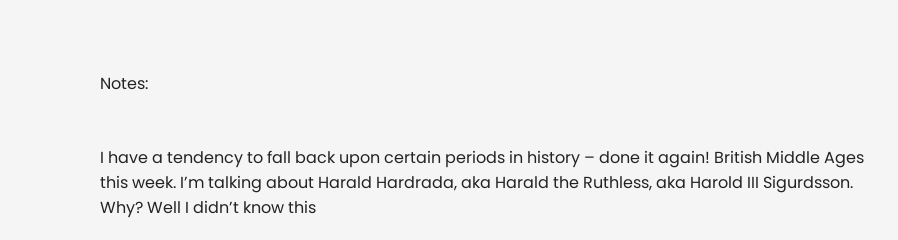Notes:


I have a tendency to fall back upon certain periods in history – done it again! British Middle Ages this week. I’m talking about Harald Hardrada, aka Harald the Ruthless, aka Harold III Sigurdsson. Why? Well I didn’t know this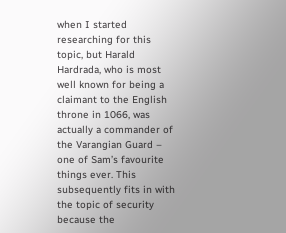when I started researching for this topic, but Harald Hardrada, who is most well known for being a claimant to the English throne in 1066, was actually a commander of the Varangian Guard – one of Sam’s favourite things ever. This subsequently fits in with the topic of security because the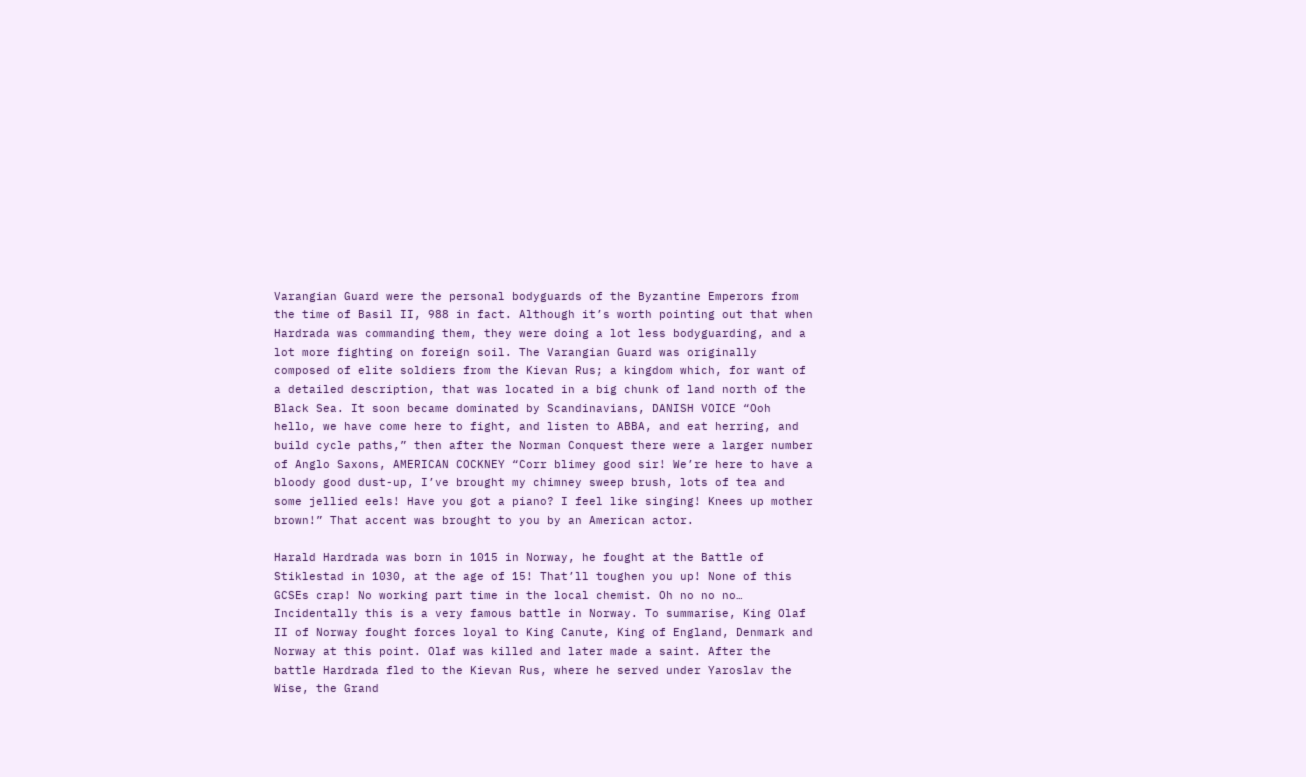Varangian Guard were the personal bodyguards of the Byzantine Emperors from the time of Basil II, 988 in fact. Although it’s worth pointing out that when Hardrada was commanding them, they were doing a lot less bodyguarding, and a lot more fighting on foreign soil. The Varangian Guard was originally composed of elite soldiers from the Kievan Rus; a kingdom which, for want of a detailed description, that was located in a big chunk of land north of the Black Sea. It soon became dominated by Scandinavians, DANISH VOICE “Ooh hello, we have come here to fight, and listen to ABBA, and eat herring, and build cycle paths,” then after the Norman Conquest there were a larger number of Anglo Saxons, AMERICAN COCKNEY “Corr blimey good sir! We’re here to have a bloody good dust-up, I’ve brought my chimney sweep brush, lots of tea and some jellied eels! Have you got a piano? I feel like singing! Knees up mother brown!” That accent was brought to you by an American actor.

Harald Hardrada was born in 1015 in Norway, he fought at the Battle of Stiklestad in 1030, at the age of 15! That’ll toughen you up! None of this GCSEs crap! No working part time in the local chemist. Oh no no no… Incidentally this is a very famous battle in Norway. To summarise, King Olaf II of Norway fought forces loyal to King Canute, King of England, Denmark and Norway at this point. Olaf was killed and later made a saint. After the battle Hardrada fled to the Kievan Rus, where he served under Yaroslav the Wise, the Grand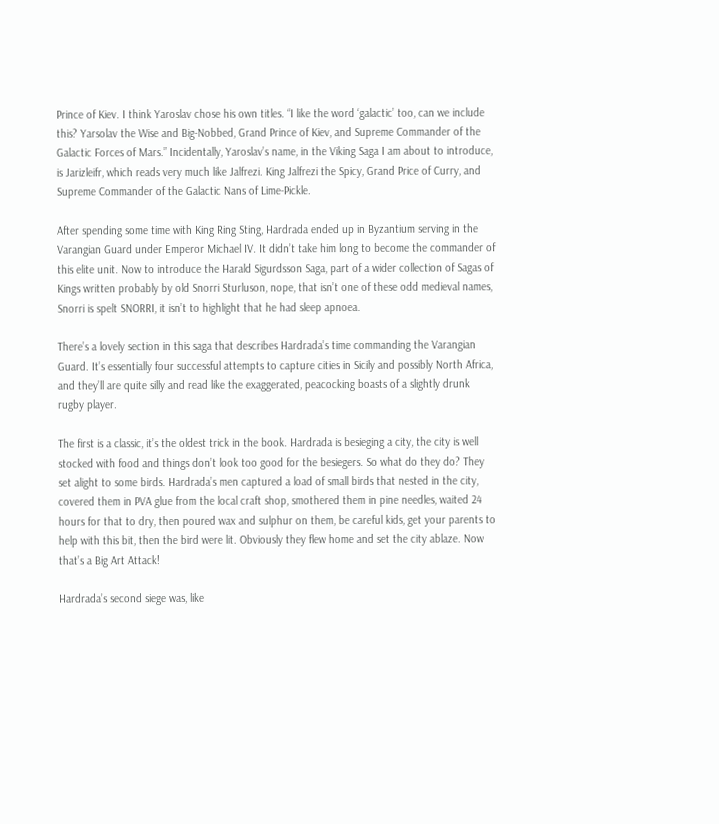Prince of Kiev. I think Yaroslav chose his own titles. “I like the word ‘galactic’ too, can we include this? Yarsolav the Wise and Big-Nobbed, Grand Prince of Kiev, and Supreme Commander of the Galactic Forces of Mars.” Incidentally, Yaroslav’s name, in the Viking Saga I am about to introduce, is Jarizleifr, which reads very much like Jalfrezi. King Jalfrezi the Spicy, Grand Price of Curry, and Supreme Commander of the Galactic Nans of Lime-Pickle.

After spending some time with King Ring Sting, Hardrada ended up in Byzantium serving in the Varangian Guard under Emperor Michael IV. It didn’t take him long to become the commander of this elite unit. Now to introduce the Harald Sigurdsson Saga, part of a wider collection of Sagas of Kings written probably by old Snorri Sturluson, nope, that isn’t one of these odd medieval names, Snorri is spelt SNORRI, it isn’t to highlight that he had sleep apnoea.

There’s a lovely section in this saga that describes Hardrada’s time commanding the Varangian Guard. It’s essentially four successful attempts to capture cities in Sicily and possibly North Africa, and they’ll are quite silly and read like the exaggerated, peacocking boasts of a slightly drunk rugby player.

The first is a classic, it’s the oldest trick in the book. Hardrada is besieging a city, the city is well stocked with food and things don’t look too good for the besiegers. So what do they do? They set alight to some birds. Hardrada’s men captured a load of small birds that nested in the city, covered them in PVA glue from the local craft shop, smothered them in pine needles, waited 24 hours for that to dry, then poured wax and sulphur on them, be careful kids, get your parents to help with this bit, then the bird were lit. Obviously they flew home and set the city ablaze. Now that’s a Big Art Attack!

Hardrada’s second siege was, like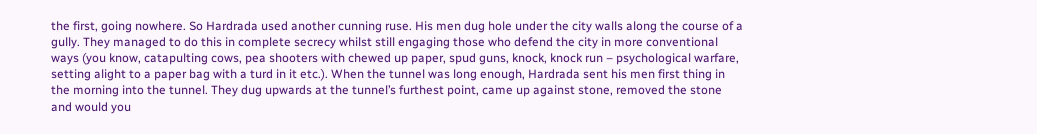the first, going nowhere. So Hardrada used another cunning ruse. His men dug hole under the city walls along the course of a gully. They managed to do this in complete secrecy whilst still engaging those who defend the city in more conventional ways (you know, catapulting cows, pea shooters with chewed up paper, spud guns, knock, knock run – psychological warfare, setting alight to a paper bag with a turd in it etc.). When the tunnel was long enough, Hardrada sent his men first thing in the morning into the tunnel. They dug upwards at the tunnel’s furthest point, came up against stone, removed the stone and would you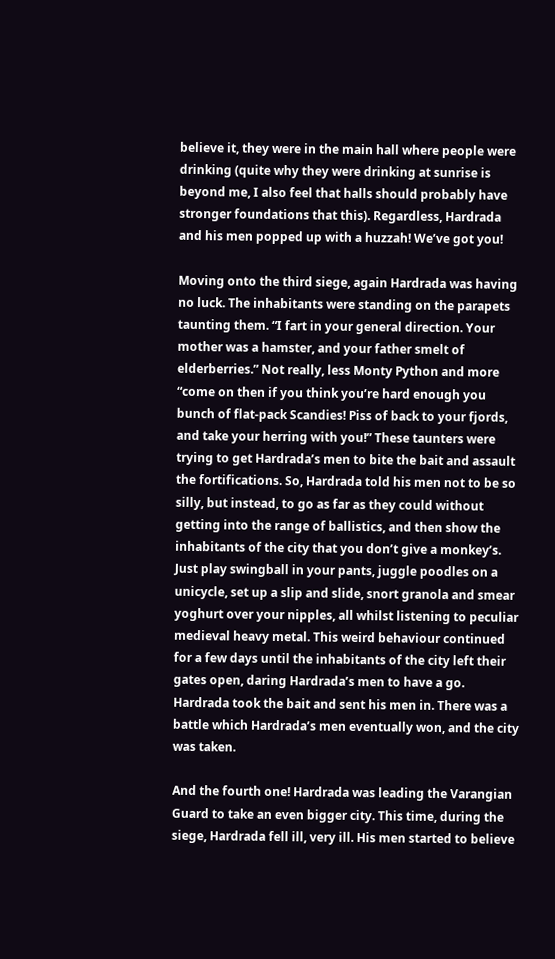believe it, they were in the main hall where people were drinking (quite why they were drinking at sunrise is beyond me, I also feel that halls should probably have stronger foundations that this). Regardless, Hardrada and his men popped up with a huzzah! We’ve got you!

Moving onto the third siege, again Hardrada was having no luck. The inhabitants were standing on the parapets taunting them. “I fart in your general direction. Your mother was a hamster, and your father smelt of elderberries.” Not really, less Monty Python and more “come on then if you think you’re hard enough you bunch of flat-pack Scandies! Piss of back to your fjords, and take your herring with you!” These taunters were trying to get Hardrada’s men to bite the bait and assault the fortifications. So, Hardrada told his men not to be so silly, but instead, to go as far as they could without getting into the range of ballistics, and then show the inhabitants of the city that you don’t give a monkey’s. Just play swingball in your pants, juggle poodles on a unicycle, set up a slip and slide, snort granola and smear yoghurt over your nipples, all whilst listening to peculiar medieval heavy metal. This weird behaviour continued for a few days until the inhabitants of the city left their gates open, daring Hardrada’s men to have a go. Hardrada took the bait and sent his men in. There was a battle which Hardrada’s men eventually won, and the city was taken.

And the fourth one! Hardrada was leading the Varangian Guard to take an even bigger city. This time, during the siege, Hardrada fell ill, very ill. His men started to believe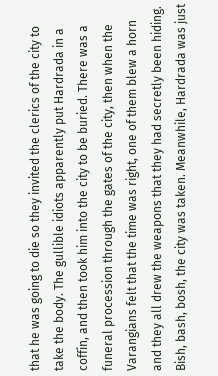that he was going to die so they invited the clerics of the city to take the body. The gullible idiots apparently put Hardrada in a coffin, and then took him into the city to be buried. There was a funeral procession through the gates of the city, then when the Varangians felt that the time was right, one of them blew a horn and they all drew the weapons that they had secretly been hiding. Bish, bash, bosh, the city was taken. Meanwhile, Hardrada was just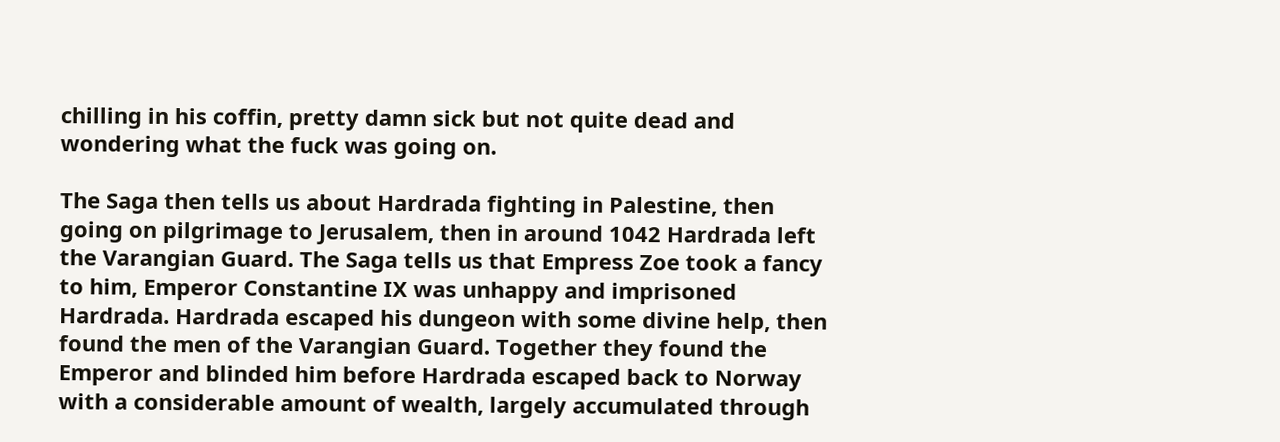chilling in his coffin, pretty damn sick but not quite dead and wondering what the fuck was going on.

The Saga then tells us about Hardrada fighting in Palestine, then going on pilgrimage to Jerusalem, then in around 1042 Hardrada left the Varangian Guard. The Saga tells us that Empress Zoe took a fancy to him, Emperor Constantine IX was unhappy and imprisoned Hardrada. Hardrada escaped his dungeon with some divine help, then found the men of the Varangian Guard. Together they found the Emperor and blinded him before Hardrada escaped back to Norway with a considerable amount of wealth, largely accumulated through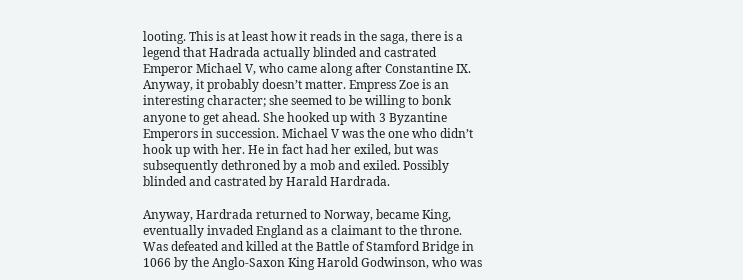looting. This is at least how it reads in the saga, there is a legend that Hadrada actually blinded and castrated Emperor Michael V, who came along after Constantine IX. Anyway, it probably doesn’t matter. Empress Zoe is an interesting character; she seemed to be willing to bonk anyone to get ahead. She hooked up with 3 Byzantine Emperors in succession. Michael V was the one who didn’t hook up with her. He in fact had her exiled, but was subsequently dethroned by a mob and exiled. Possibly blinded and castrated by Harald Hardrada.

Anyway, Hardrada returned to Norway, became King, eventually invaded England as a claimant to the throne. Was defeated and killed at the Battle of Stamford Bridge in 1066 by the Anglo-Saxon King Harold Godwinson, who was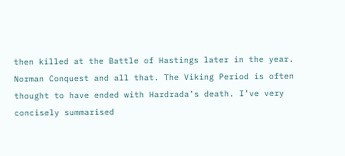then killed at the Battle of Hastings later in the year. Norman Conquest and all that. The Viking Period is often thought to have ended with Hardrada’s death. I’ve very concisely summarised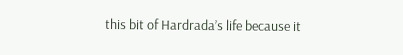this bit of Hardrada’s life because it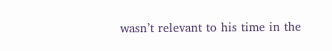wasn’t relevant to his time in the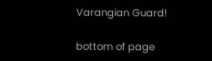Varangian Guard!

bottom of page